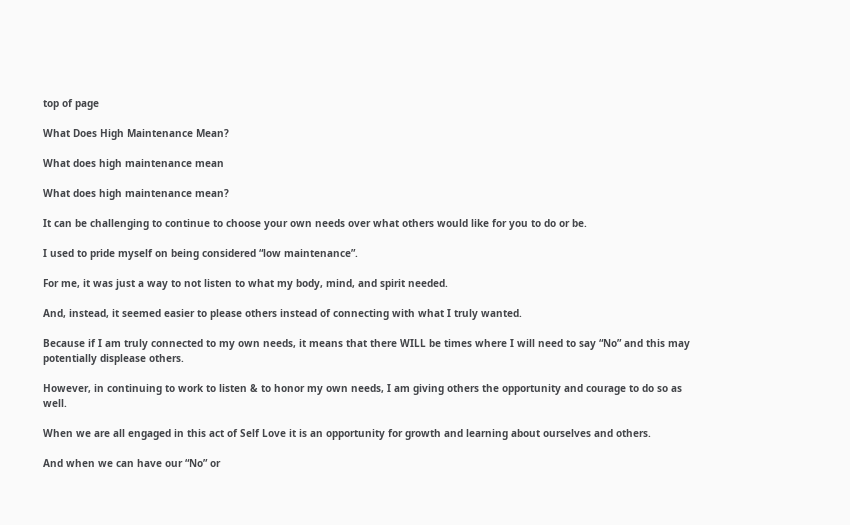top of page

What Does High Maintenance Mean?

What does high maintenance mean

What does high maintenance mean?

It can be challenging to continue to choose your own needs over what others would like for you to do or be.

I used to pride myself on being considered “low maintenance”.

For me, it was just a way to not listen to what my body, mind, and spirit needed.

And, instead, it seemed easier to please others instead of connecting with what I truly wanted.

Because if I am truly connected to my own needs, it means that there WILL be times where I will need to say “No” and this may potentially displease others.

However, in continuing to work to listen & to honor my own needs, I am giving others the opportunity and courage to do so as well.

When we are all engaged in this act of Self Love it is an opportunity for growth and learning about ourselves and others.

And when we can have our “No” or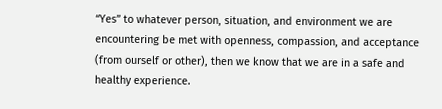“Yes” to whatever person, situation, and environment we are encountering be met with openness, compassion, and acceptance (from ourself or other), then we know that we are in a safe and healthy experience.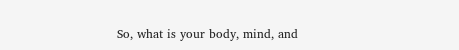So, what is your body, mind, and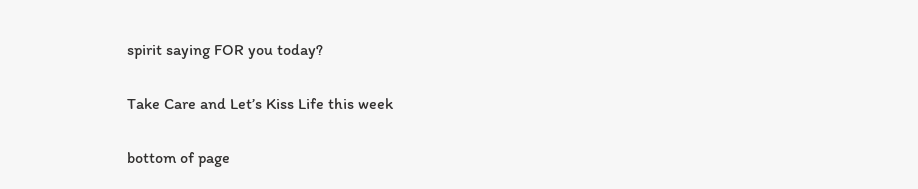spirit saying FOR you today?

Take Care and Let’s Kiss Life this week

bottom of page